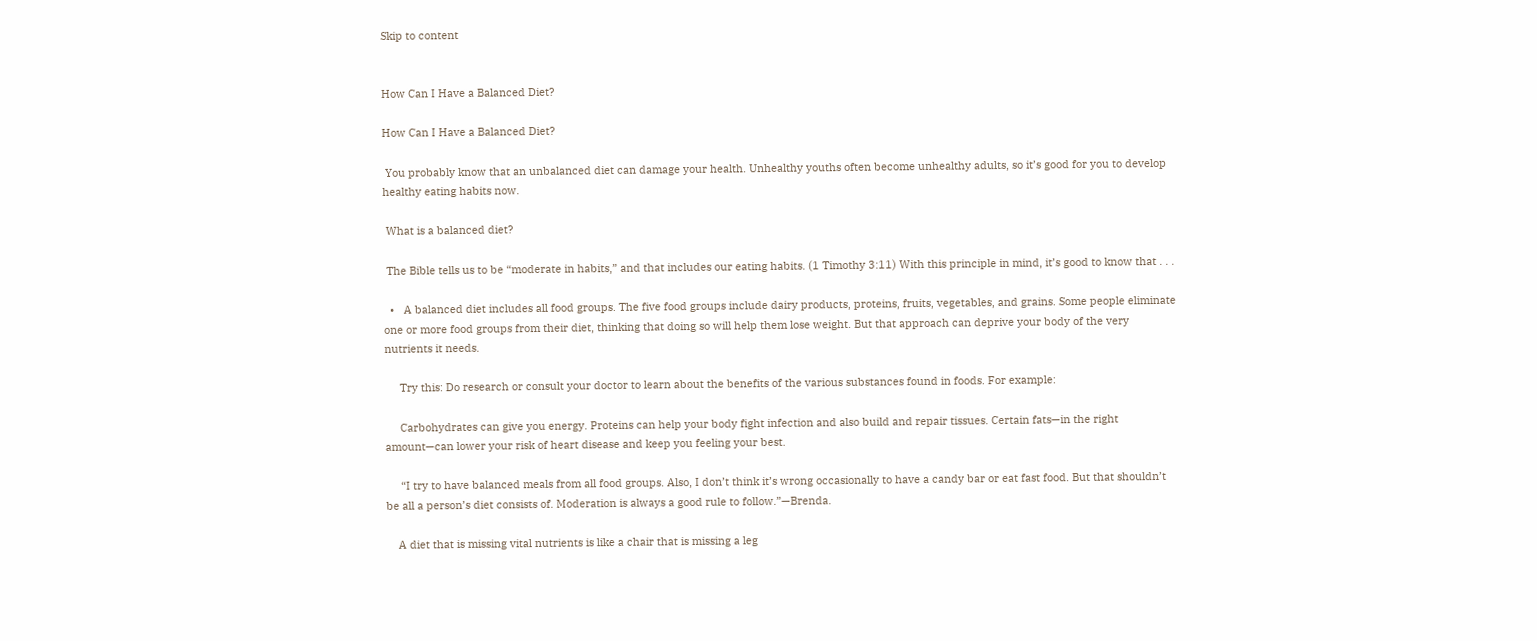Skip to content


How Can I Have a Balanced Diet?

How Can I Have a Balanced Diet?

 You probably know that an unbalanced diet can damage your health. Unhealthy youths often become unhealthy adults, so it’s good for you to develop healthy eating habits now.

 What is a balanced diet?

 The Bible tells us to be “moderate in habits,” and that includes our eating habits. (1 Timothy 3:11) With this principle in mind, it’s good to know that . . .

  •   A balanced diet includes all food groups. The five food groups include dairy products, proteins, fruits, vegetables, and grains. Some people eliminate one or more food groups from their diet, thinking that doing so will help them lose weight. But that approach can deprive your body of the very nutrients it needs.

     Try this: Do research or consult your doctor to learn about the benefits of the various substances found in foods. For example:

     Carbohydrates can give you energy. Proteins can help your body fight infection and also build and repair tissues. Certain fats—in the right amount—can lower your risk of heart disease and keep you feeling your best.

     “I try to have balanced meals from all food groups. Also, I don’t think it’s wrong occasionally to have a candy bar or eat fast food. But that shouldn’t be all a person’s diet consists of. Moderation is always a good rule to follow.”—Brenda.

    A diet that is missing vital nutrients is like a chair that is missing a leg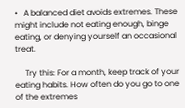•   A balanced diet avoids extremes. These might include not eating enough, binge eating, or denying yourself an occasional treat.

     Try this: For a month, keep track of your eating habits. How often do you go to one of the extremes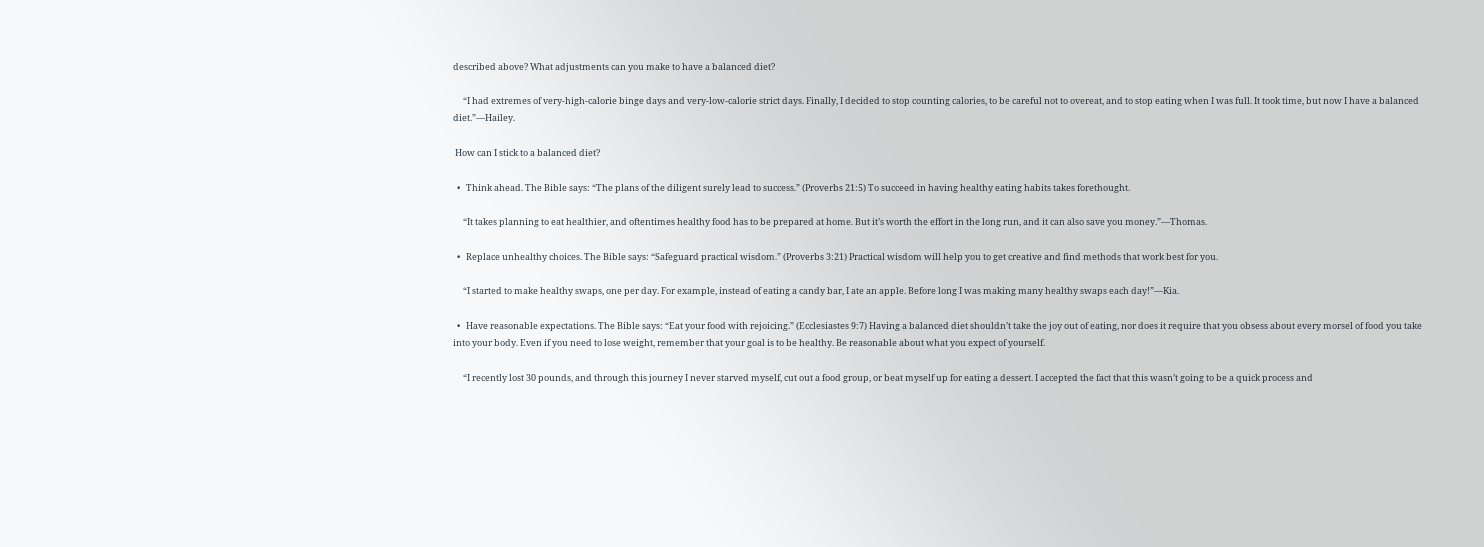described above? What adjustments can you make to have a balanced diet?

     “I had extremes of very-high-calorie binge days and very-low-calorie strict days. Finally, I decided to stop counting calories, to be careful not to overeat, and to stop eating when I was full. It took time, but now I have a balanced diet.”—Hailey.

 How can I stick to a balanced diet?

  •   Think ahead. The Bible says: “The plans of the diligent surely lead to success.” (Proverbs 21:5) To succeed in having healthy eating habits takes forethought.

     “It takes planning to eat healthier, and oftentimes healthy food has to be prepared at home. But it’s worth the effort in the long run, and it can also save you money.”—Thomas.

  •   Replace unhealthy choices. The Bible says: “Safeguard practical wisdom.” (Proverbs 3:21) Practical wisdom will help you to get creative and find methods that work best for you.

     “I started to make healthy swaps, one per day. For example, instead of eating a candy bar, I ate an apple. Before long I was making many healthy swaps each day!”—Kia.

  •   Have reasonable expectations. The Bible says: “Eat your food with rejoicing.” (Ecclesiastes 9:7) Having a balanced diet shouldn’t take the joy out of eating, nor does it require that you obsess about every morsel of food you take into your body. Even if you need to lose weight, remember that your goal is to be healthy. Be reasonable about what you expect of yourself.

     “I recently lost 30 pounds, and through this journey I never starved myself, cut out a food group, or beat myself up for eating a dessert. I accepted the fact that this wasn’t going to be a quick process and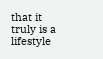that it truly is a lifestyle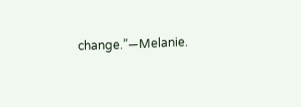change.”—Melanie.